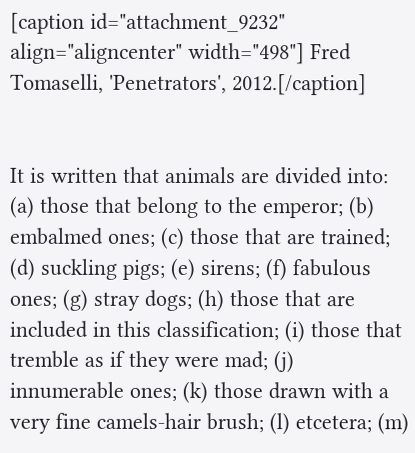[caption id="attachment_9232" align="aligncenter" width="498"] Fred Tomaselli, 'Penetrators', 2012.[/caption]


It is written that animals are divided into: (a) those that belong to the emperor; (b) embalmed ones; (c) those that are trained; (d) suckling pigs; (e) sirens; (f) fabulous ones; (g) stray dogs; (h) those that are included in this classification; (i) those that tremble as if they were mad; (j) innumerable ones; (k) those drawn with a very fine camels-hair brush; (l) etcetera; (m)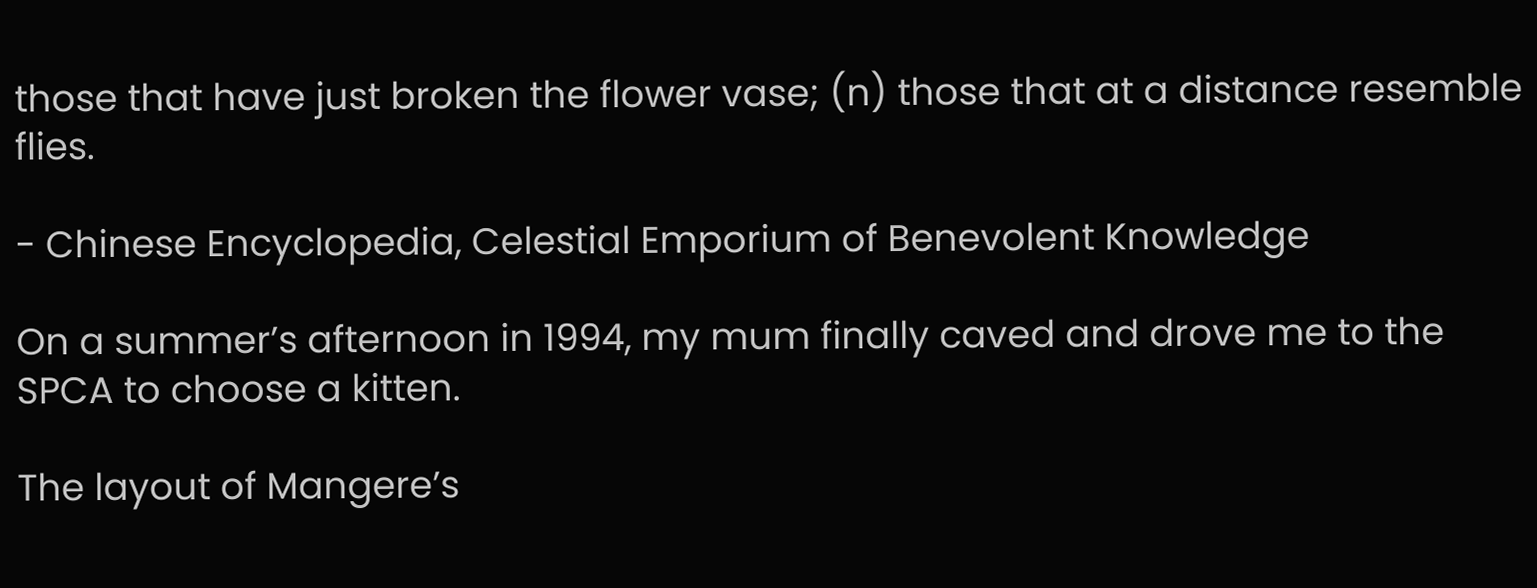those that have just broken the flower vase; (n) those that at a distance resemble flies.

- Chinese Encyclopedia, Celestial Emporium of Benevolent Knowledge

On a summer’s afternoon in 1994, my mum finally caved and drove me to the SPCA to choose a kitten.

The layout of Mangere’s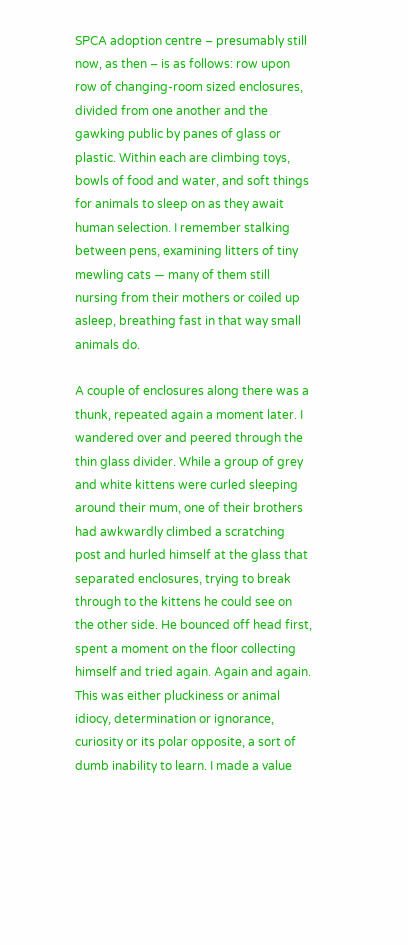SPCA adoption centre – presumably still now, as then – is as follows: row upon row of changing-room sized enclosures, divided from one another and the gawking public by panes of glass or plastic. Within each are climbing toys, bowls of food and water, and soft things for animals to sleep on as they await human selection. I remember stalking between pens, examining litters of tiny mewling cats — many of them still nursing from their mothers or coiled up asleep, breathing fast in that way small animals do.

A couple of enclosures along there was a thunk, repeated again a moment later. I wandered over and peered through the thin glass divider. While a group of grey and white kittens were curled sleeping around their mum, one of their brothers had awkwardly climbed a scratching post and hurled himself at the glass that separated enclosures, trying to break through to the kittens he could see on the other side. He bounced off head first, spent a moment on the floor collecting himself and tried again. Again and again. This was either pluckiness or animal idiocy, determination or ignorance, curiosity or its polar opposite, a sort of dumb inability to learn. I made a value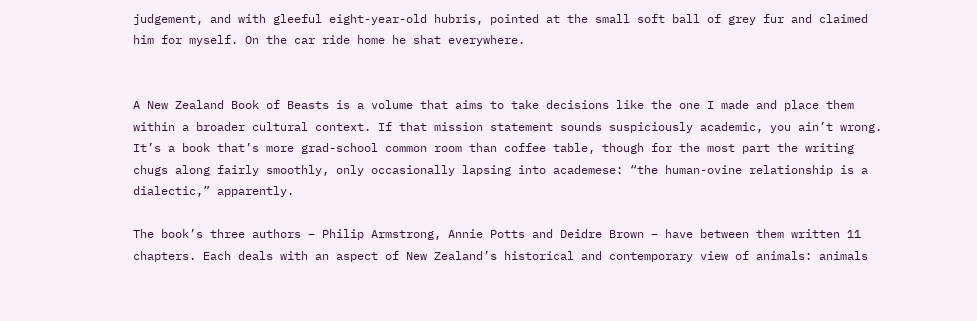judgement, and with gleeful eight-year-old hubris, pointed at the small soft ball of grey fur and claimed him for myself. On the car ride home he shat everywhere.


A New Zealand Book of Beasts is a volume that aims to take decisions like the one I made and place them within a broader cultural context. If that mission statement sounds suspiciously academic, you ain’t wrong. It’s a book that’s more grad-school common room than coffee table, though for the most part the writing chugs along fairly smoothly, only occasionally lapsing into academese: “the human-ovine relationship is a dialectic,” apparently.

The book’s three authors – Philip Armstrong, Annie Potts and Deidre Brown – have between them written 11 chapters. Each deals with an aspect of New Zealand’s historical and contemporary view of animals: animals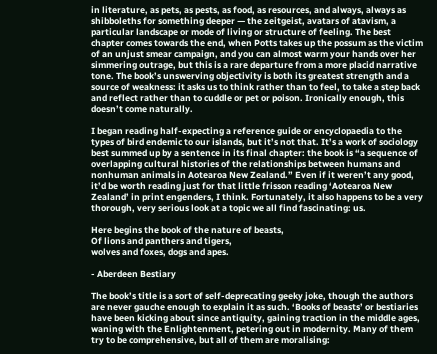in literature, as pets, as pests, as food, as resources, and always, always as shibboleths for something deeper — the zeitgeist, avatars of atavism, a particular landscape or mode of living or structure of feeling. The best chapter comes towards the end, when Potts takes up the possum as the victim of an unjust smear campaign, and you can almost warm your hands over her simmering outrage, but this is a rare departure from a more placid narrative tone. The book’s unswerving objectivity is both its greatest strength and a source of weakness: it asks us to think rather than to feel, to take a step back and reflect rather than to cuddle or pet or poison. Ironically enough, this doesn’t come naturally.

I began reading half-expecting a reference guide or encyclopaedia to the types of bird endemic to our islands, but it’s not that. It’s a work of sociology best summed up by a sentence in its final chapter: the book is “a sequence of overlapping cultural histories of the relationships between humans and nonhuman animals in Aotearoa New Zealand.” Even if it weren’t any good, it’d be worth reading just for that little frisson reading ‘Aotearoa New Zealand’ in print engenders, I think. Fortunately, it also happens to be a very thorough, very serious look at a topic we all find fascinating: us.

Here begins the book of the nature of beasts,
Of lions and panthers and tigers,
wolves and foxes, dogs and apes.

- Aberdeen Bestiary

The book’s title is a sort of self-deprecating geeky joke, though the authors are never gauche enough to explain it as such. ‘Books of beasts’ or bestiaries have been kicking about since antiquity, gaining traction in the middle ages, waning with the Enlightenment, petering out in modernity. Many of them try to be comprehensive, but all of them are moralising: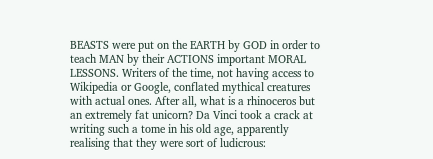BEASTS were put on the EARTH by GOD in order to teach MAN by their ACTIONS important MORAL LESSONS. Writers of the time, not having access to Wikipedia or Google, conflated mythical creatures with actual ones. After all, what is a rhinoceros but an extremely fat unicorn? Da Vinci took a crack at writing such a tome in his old age, apparently realising that they were sort of ludicrous: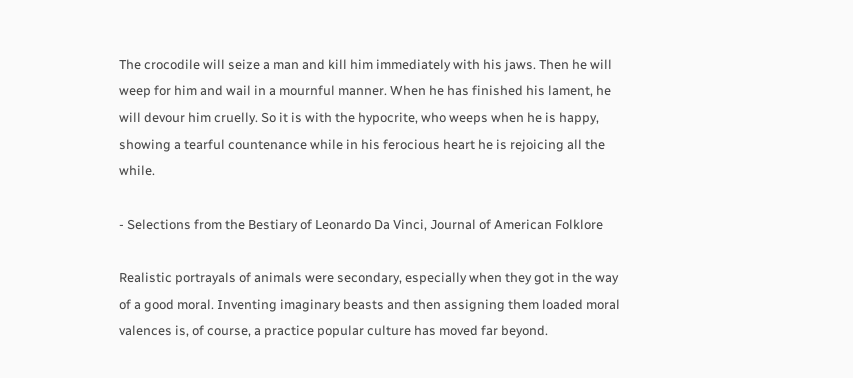The crocodile will seize a man and kill him immediately with his jaws. Then he will weep for him and wail in a mournful manner. When he has finished his lament, he will devour him cruelly. So it is with the hypocrite, who weeps when he is happy, showing a tearful countenance while in his ferocious heart he is rejoicing all the while.

- Selections from the Bestiary of Leonardo Da Vinci, Journal of American Folklore

Realistic portrayals of animals were secondary, especially when they got in the way of a good moral. Inventing imaginary beasts and then assigning them loaded moral valences is, of course, a practice popular culture has moved far beyond.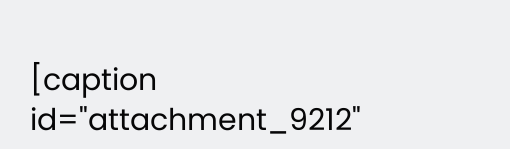[caption id="attachment_9212"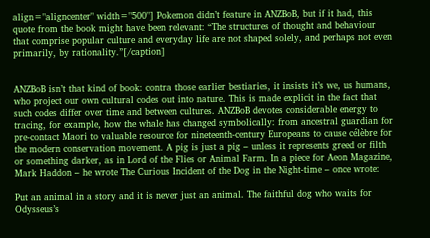align="aligncenter" width="500"] Pokemon didn’t feature in ANZBoB, but if it had, this quote from the book might have been relevant: “The structures of thought and behaviour that comprise popular culture and everyday life are not shaped solely, and perhaps not even primarily, by rationality.”[/caption]


ANZBoB isn’t that kind of book: contra those earlier bestiaries, it insists it’s we, us humans, who project our own cultural codes out into nature. This is made explicit in the fact that such codes differ over time and between cultures. ANZBoB devotes considerable energy to tracing, for example, how the whale has changed symbolically: from ancestral guardian for pre-contact Maori to valuable resource for nineteenth-century Europeans to cause célèbre for the modern conservation movement. A pig is just a pig – unless it represents greed or filth or something darker, as in Lord of the Flies or Animal Farm. In a piece for Aeon Magazine, Mark Haddon – he wrote The Curious Incident of the Dog in the Night-time – once wrote:

Put an animal in a story and it is never just an animal. The faithful dog who waits for Odysseus’s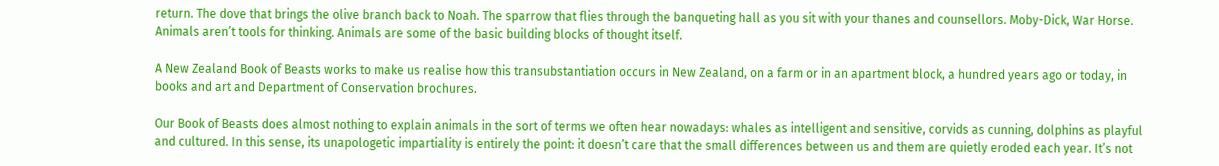return. The dove that brings the olive branch back to Noah. The sparrow that flies through the banqueting hall as you sit with your thanes and counsellors. Moby-Dick, War Horse. Animals aren’t tools for thinking. Animals are some of the basic building blocks of thought itself.

A New Zealand Book of Beasts works to make us realise how this transubstantiation occurs in New Zealand, on a farm or in an apartment block, a hundred years ago or today, in books and art and Department of Conservation brochures.

Our Book of Beasts does almost nothing to explain animals in the sort of terms we often hear nowadays: whales as intelligent and sensitive, corvids as cunning, dolphins as playful and cultured. In this sense, its unapologetic impartiality is entirely the point: it doesn’t care that the small differences between us and them are quietly eroded each year. It’s not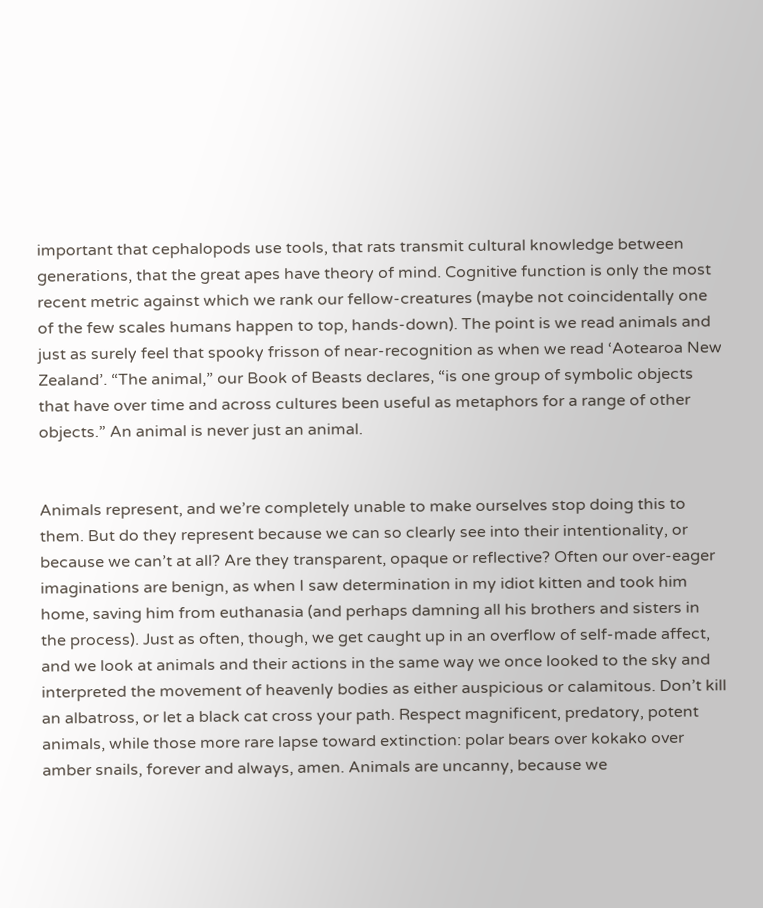important that cephalopods use tools, that rats transmit cultural knowledge between generations, that the great apes have theory of mind. Cognitive function is only the most recent metric against which we rank our fellow-creatures (maybe not coincidentally one of the few scales humans happen to top, hands-down). The point is we read animals and just as surely feel that spooky frisson of near-recognition as when we read ‘Aotearoa New Zealand’. “The animal,” our Book of Beasts declares, “is one group of symbolic objects that have over time and across cultures been useful as metaphors for a range of other objects.” An animal is never just an animal.


Animals represent, and we’re completely unable to make ourselves stop doing this to them. But do they represent because we can so clearly see into their intentionality, or because we can’t at all? Are they transparent, opaque or reflective? Often our over-eager imaginations are benign, as when I saw determination in my idiot kitten and took him home, saving him from euthanasia (and perhaps damning all his brothers and sisters in the process). Just as often, though, we get caught up in an overflow of self-made affect, and we look at animals and their actions in the same way we once looked to the sky and interpreted the movement of heavenly bodies as either auspicious or calamitous. Don’t kill an albatross, or let a black cat cross your path. Respect magnificent, predatory, potent animals, while those more rare lapse toward extinction: polar bears over kokako over amber snails, forever and always, amen. Animals are uncanny, because we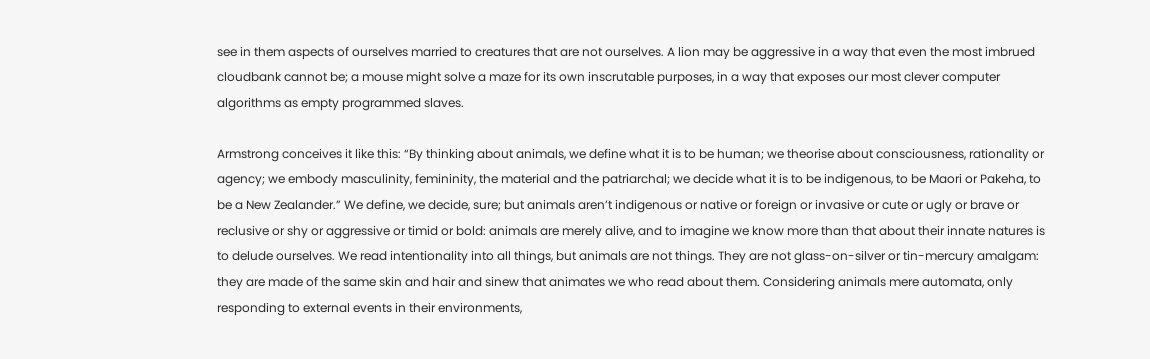see in them aspects of ourselves married to creatures that are not ourselves. A lion may be aggressive in a way that even the most imbrued cloudbank cannot be; a mouse might solve a maze for its own inscrutable purposes, in a way that exposes our most clever computer algorithms as empty programmed slaves.

Armstrong conceives it like this: “By thinking about animals, we define what it is to be human; we theorise about consciousness, rationality or agency; we embody masculinity, femininity, the material and the patriarchal; we decide what it is to be indigenous, to be Maori or Pakeha, to be a New Zealander.” We define, we decide, sure; but animals aren’t indigenous or native or foreign or invasive or cute or ugly or brave or reclusive or shy or aggressive or timid or bold: animals are merely alive, and to imagine we know more than that about their innate natures is to delude ourselves. We read intentionality into all things, but animals are not things. They are not glass-on-silver or tin-mercury amalgam: they are made of the same skin and hair and sinew that animates we who read about them. Considering animals mere automata, only responding to external events in their environments,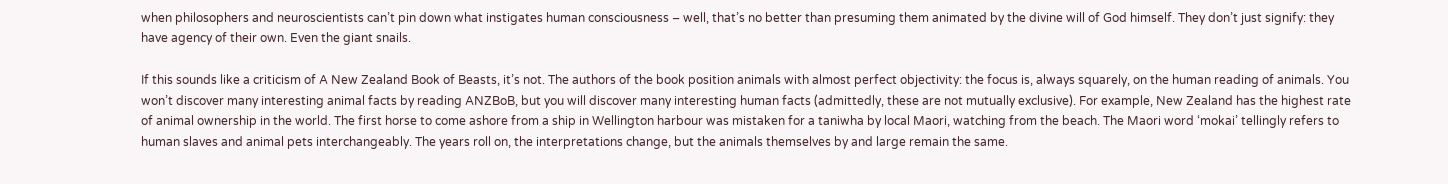when philosophers and neuroscientists can’t pin down what instigates human consciousness – well, that’s no better than presuming them animated by the divine will of God himself. They don’t just signify: they have agency of their own. Even the giant snails.

If this sounds like a criticism of A New Zealand Book of Beasts, it’s not. The authors of the book position animals with almost perfect objectivity: the focus is, always squarely, on the human reading of animals. You won’t discover many interesting animal facts by reading ANZBoB, but you will discover many interesting human facts (admittedly, these are not mutually exclusive). For example, New Zealand has the highest rate of animal ownership in the world. The first horse to come ashore from a ship in Wellington harbour was mistaken for a taniwha by local Maori, watching from the beach. The Maori word ‘mokai’ tellingly refers to human slaves and animal pets interchangeably. The years roll on, the interpretations change, but the animals themselves by and large remain the same.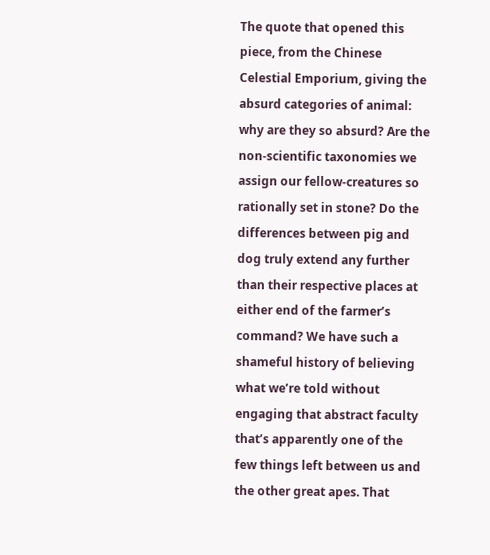The quote that opened this piece, from the Chinese Celestial Emporium, giving the absurd categories of animal: why are they so absurd? Are the non-scientific taxonomies we assign our fellow-creatures so rationally set in stone? Do the differences between pig and dog truly extend any further than their respective places at either end of the farmer’s command? We have such a shameful history of believing what we’re told without engaging that abstract faculty that’s apparently one of the few things left between us and the other great apes. That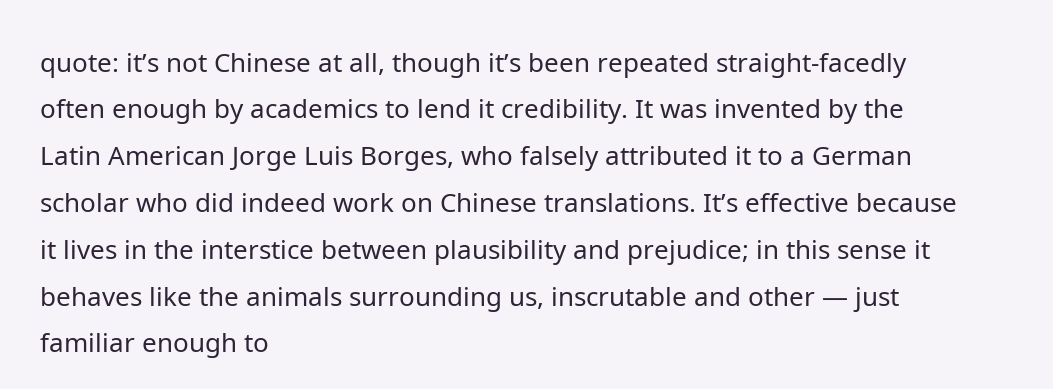quote: it’s not Chinese at all, though it’s been repeated straight-facedly often enough by academics to lend it credibility. It was invented by the Latin American Jorge Luis Borges, who falsely attributed it to a German scholar who did indeed work on Chinese translations. It’s effective because it lives in the interstice between plausibility and prejudice; in this sense it behaves like the animals surrounding us, inscrutable and other — just familiar enough to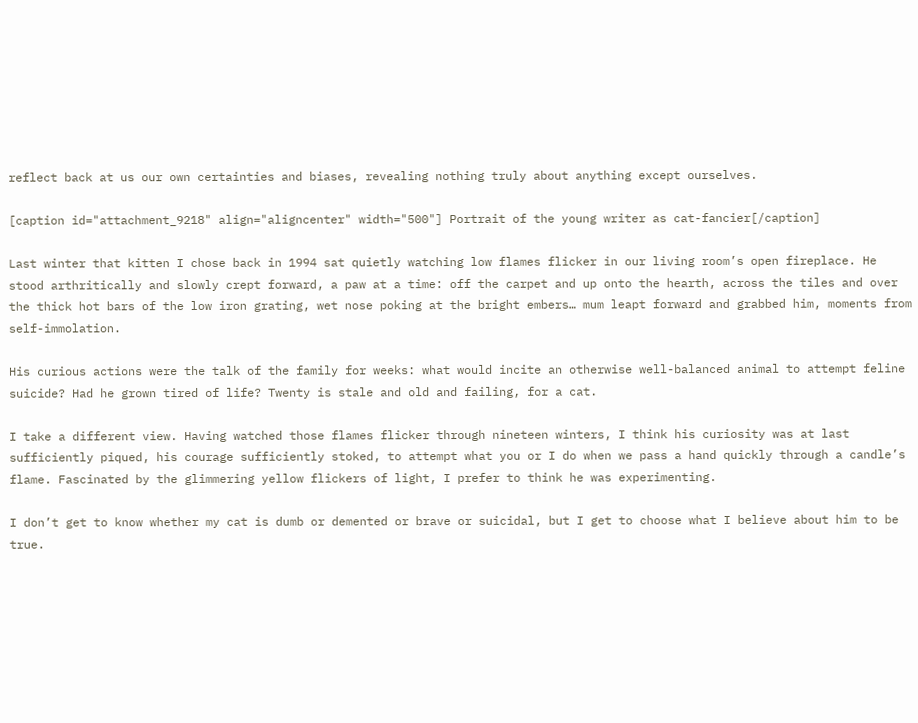reflect back at us our own certainties and biases, revealing nothing truly about anything except ourselves.

[caption id="attachment_9218" align="aligncenter" width="500"] Portrait of the young writer as cat-fancier[/caption]

Last winter that kitten I chose back in 1994 sat quietly watching low flames flicker in our living room’s open fireplace. He stood arthritically and slowly crept forward, a paw at a time: off the carpet and up onto the hearth, across the tiles and over the thick hot bars of the low iron grating, wet nose poking at the bright embers… mum leapt forward and grabbed him, moments from self-immolation.

His curious actions were the talk of the family for weeks: what would incite an otherwise well-balanced animal to attempt feline suicide? Had he grown tired of life? Twenty is stale and old and failing, for a cat.

I take a different view. Having watched those flames flicker through nineteen winters, I think his curiosity was at last sufficiently piqued, his courage sufficiently stoked, to attempt what you or I do when we pass a hand quickly through a candle’s flame. Fascinated by the glimmering yellow flickers of light, I prefer to think he was experimenting.

I don’t get to know whether my cat is dumb or demented or brave or suicidal, but I get to choose what I believe about him to be true.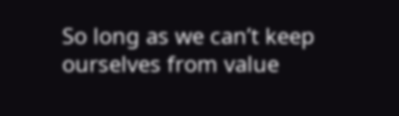So long as we can’t keep ourselves from value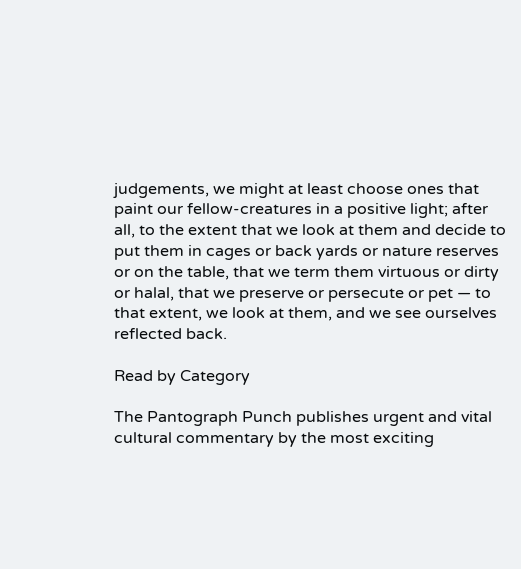judgements, we might at least choose ones that paint our fellow-creatures in a positive light; after all, to the extent that we look at them and decide to put them in cages or back yards or nature reserves or on the table, that we term them virtuous or dirty or halal, that we preserve or persecute or pet — to that extent, we look at them, and we see ourselves reflected back.

Read by Category

The Pantograph Punch publishes urgent and vital cultural commentary by the most exciting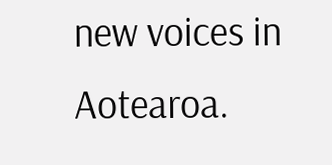new voices in Aotearoa.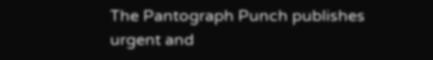The Pantograph Punch publishes urgent and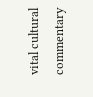vital cultural commentary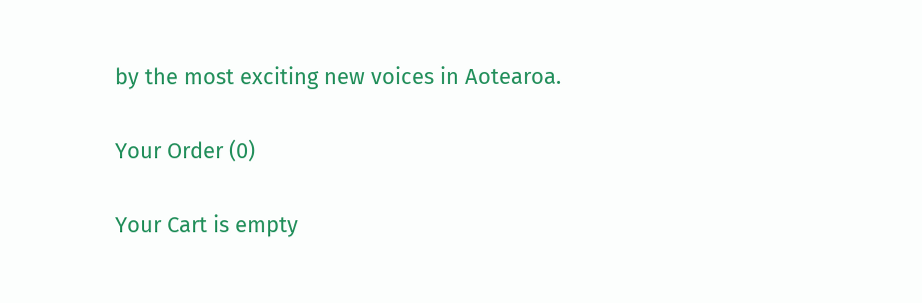by the most exciting new voices in Aotearoa.

Your Order (0)

Your Cart is empty